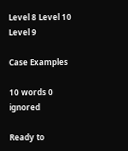Level 8 Level 10
Level 9

Case Examples

10 words 0 ignored

Ready to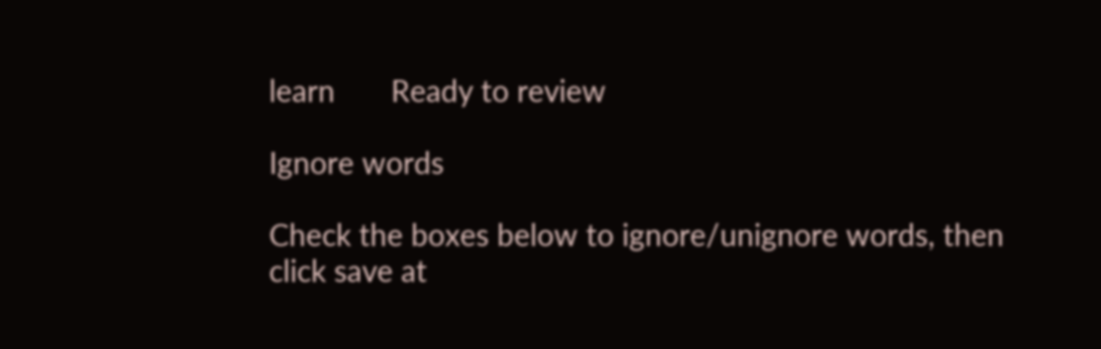learn       Ready to review

Ignore words

Check the boxes below to ignore/unignore words, then click save at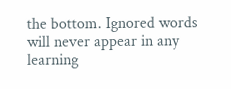the bottom. Ignored words will never appear in any learning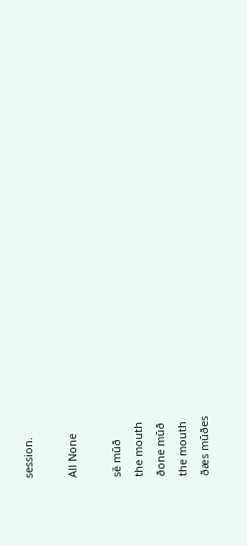session.

All None

sē mūð
the mouth
ðone mūð
the mouth
ðæs mūðes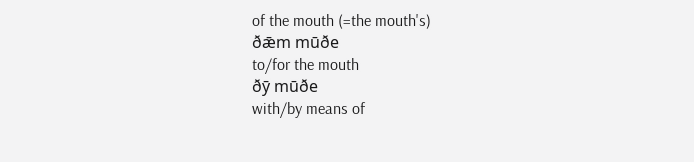of the mouth (=the mouth's)
ðǣm mūðe
to/for the mouth
ðȳ mūðe
with/by means of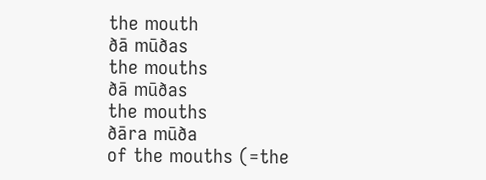the mouth
ðā mūðas
the mouths
ðā mūðas
the mouths
ðāra mūða
of the mouths (=the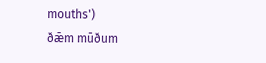mouths')
ðǣm mūðum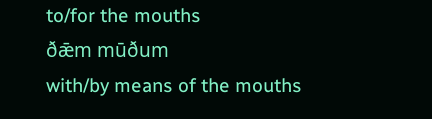to/for the mouths
ðǣm mūðum
with/by means of the mouths